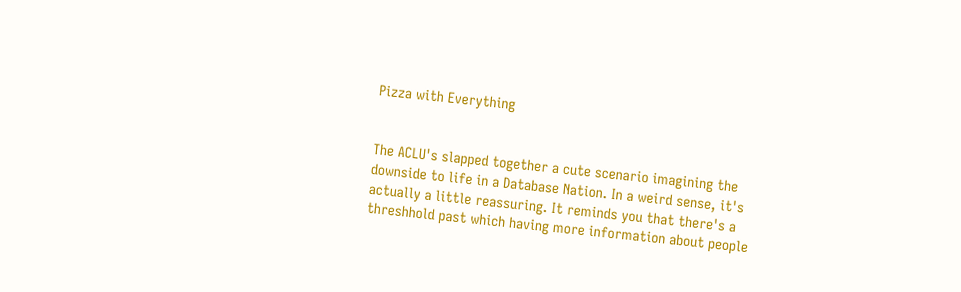Pizza with Everything


The ACLU's slapped together a cute scenario imagining the downside to life in a Database Nation. In a weird sense, it's actually a little reassuring. It reminds you that there's a threshhold past which having more information about people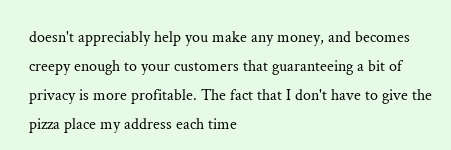doesn't appreciably help you make any money, and becomes creepy enough to your customers that guaranteeing a bit of privacy is more profitable. The fact that I don't have to give the pizza place my address each time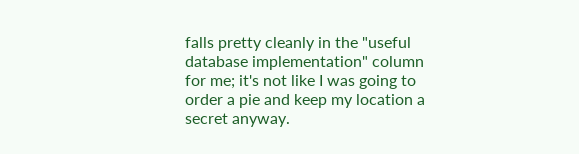falls pretty cleanly in the "useful database implementation" column for me; it's not like I was going to order a pie and keep my location a secret anyway.